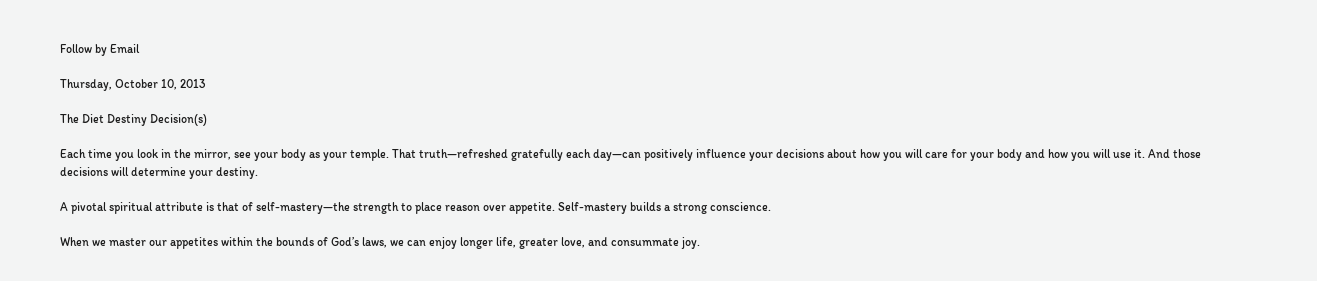Follow by Email

Thursday, October 10, 2013

The Diet Destiny Decision(s)

Each time you look in the mirror, see your body as your temple. That truth—refreshed gratefully each day—can positively influence your decisions about how you will care for your body and how you will use it. And those decisions will determine your destiny.

A pivotal spiritual attribute is that of self-mastery—the strength to place reason over appetite. Self-mastery builds a strong conscience.

When we master our appetites within the bounds of God’s laws, we can enjoy longer life, greater love, and consummate joy.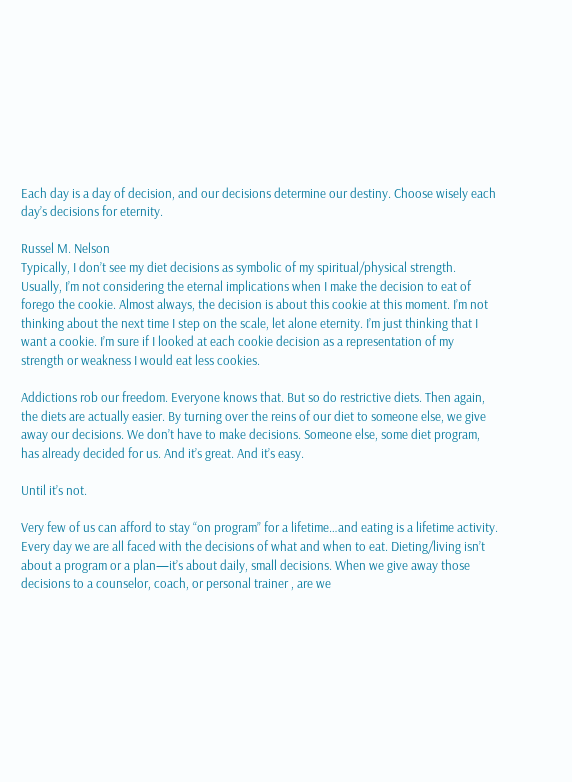Each day is a day of decision, and our decisions determine our destiny. Choose wisely each day’s decisions for eternity.

Russel M. Nelson
Typically, I don’t see my diet decisions as symbolic of my spiritual/physical strength. Usually, I’m not considering the eternal implications when I make the decision to eat of forego the cookie. Almost always, the decision is about this cookie at this moment. I’m not thinking about the next time I step on the scale, let alone eternity. I’m just thinking that I want a cookie. I’m sure if I looked at each cookie decision as a representation of my strength or weakness I would eat less cookies.

Addictions rob our freedom. Everyone knows that. But so do restrictive diets. Then again, the diets are actually easier. By turning over the reins of our diet to someone else, we give away our decisions. We don’t have to make decisions. Someone else, some diet program, has already decided for us. And it’s great. And it’s easy.

Until it’s not.

Very few of us can afford to stay “on program” for a lifetime…and eating is a lifetime activity. Every day we are all faced with the decisions of what and when to eat. Dieting/living isn’t about a program or a plan—it’s about daily, small decisions. When we give away those decisions to a counselor, coach, or personal trainer , are we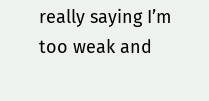really saying I’m too weak and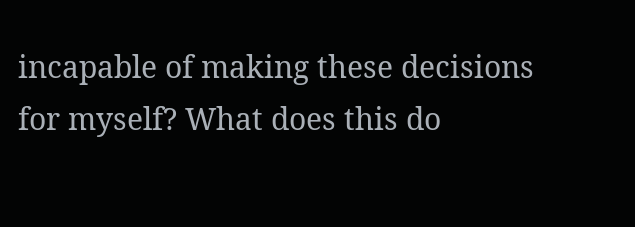incapable of making these decisions for myself? What does this do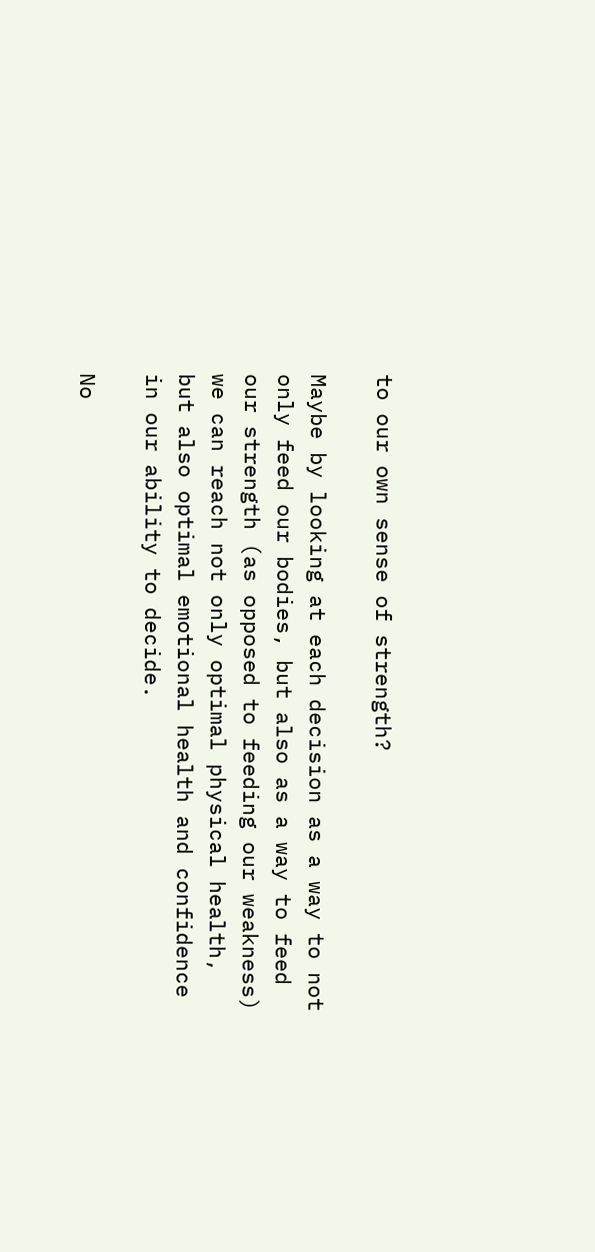to our own sense of strength?

Maybe by looking at each decision as a way to not only feed our bodies, but also as a way to feed our strength (as opposed to feeding our weakness) we can reach not only optimal physical health, but also optimal emotional health and confidence in our ability to decide.

No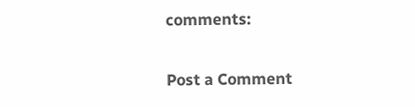comments:

Post a Comment